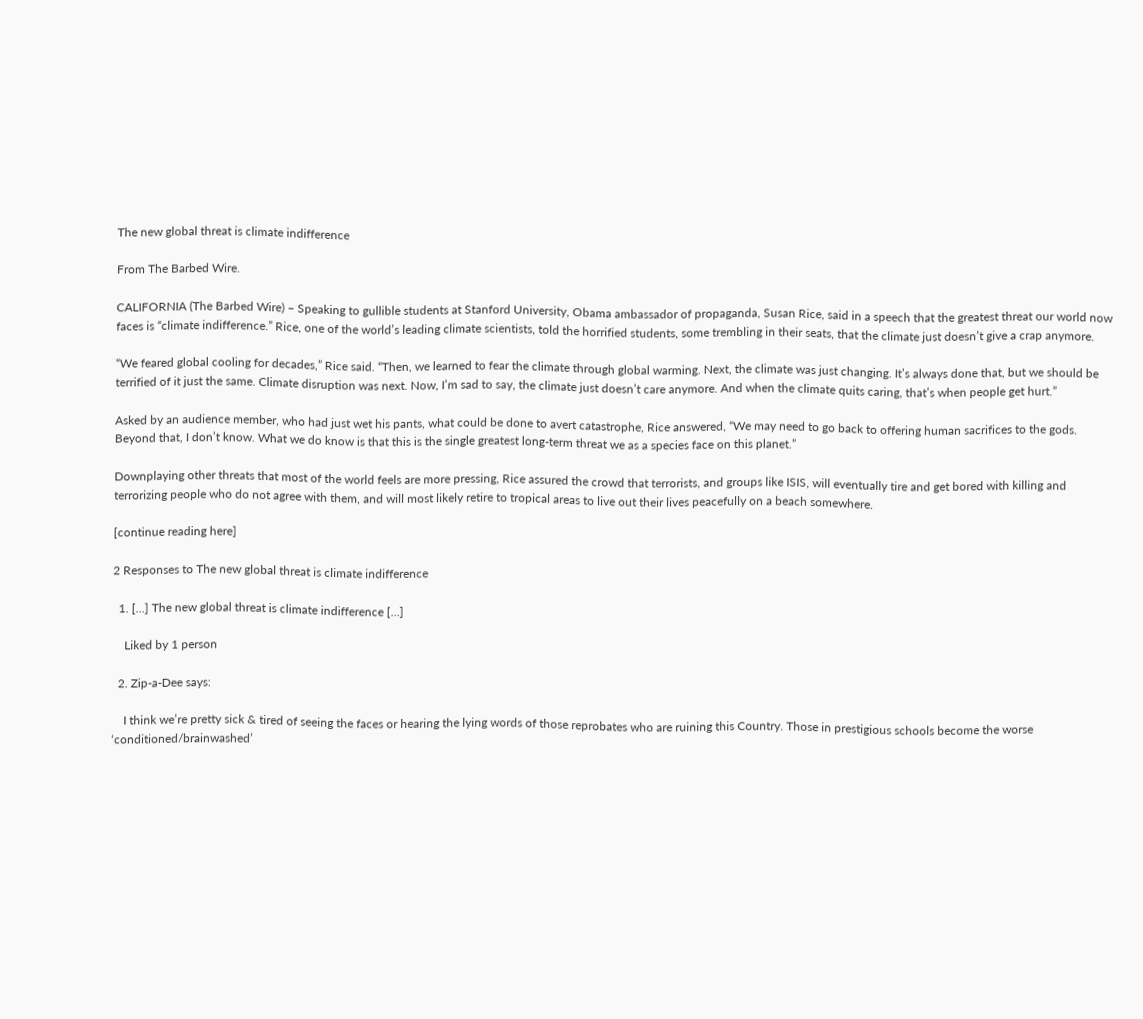The new global threat is climate indifference

From The Barbed Wire.

CALIFORNIA (The Barbed Wire) – Speaking to gullible students at Stanford University, Obama ambassador of propaganda, Susan Rice, said in a speech that the greatest threat our world now faces is “climate indifference.” Rice, one of the world’s leading climate scientists, told the horrified students, some trembling in their seats, that the climate just doesn’t give a crap anymore.

“We feared global cooling for decades,” Rice said. “Then, we learned to fear the climate through global warming. Next, the climate was just changing. It’s always done that, but we should be terrified of it just the same. Climate disruption was next. Now, I’m sad to say, the climate just doesn’t care anymore. And when the climate quits caring, that’s when people get hurt.”

Asked by an audience member, who had just wet his pants, what could be done to avert catastrophe, Rice answered, “We may need to go back to offering human sacrifices to the gods. Beyond that, I don’t know. What we do know is that this is the single greatest long-term threat we as a species face on this planet.”

Downplaying other threats that most of the world feels are more pressing, Rice assured the crowd that terrorists, and groups like ISIS, will eventually tire and get bored with killing and terrorizing people who do not agree with them, and will most likely retire to tropical areas to live out their lives peacefully on a beach somewhere.

[continue reading here]

2 Responses to The new global threat is climate indifference

  1. […] The new global threat is climate indifference […]

    Liked by 1 person

  2. Zip-a-Dee says:

    I think we’re pretty sick & tired of seeing the faces or hearing the lying words of those reprobates who are ruining this Country. Those in prestigious schools become the worse ‘conditioned/brainwashed’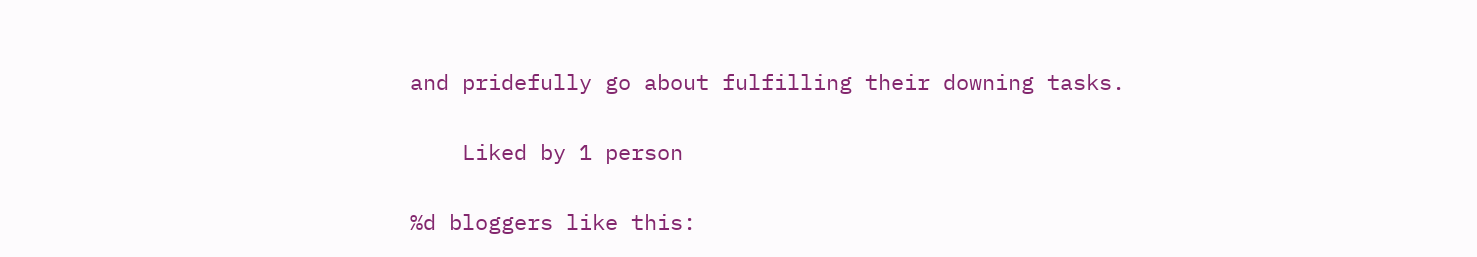and pridefully go about fulfilling their downing tasks.

    Liked by 1 person

%d bloggers like this: